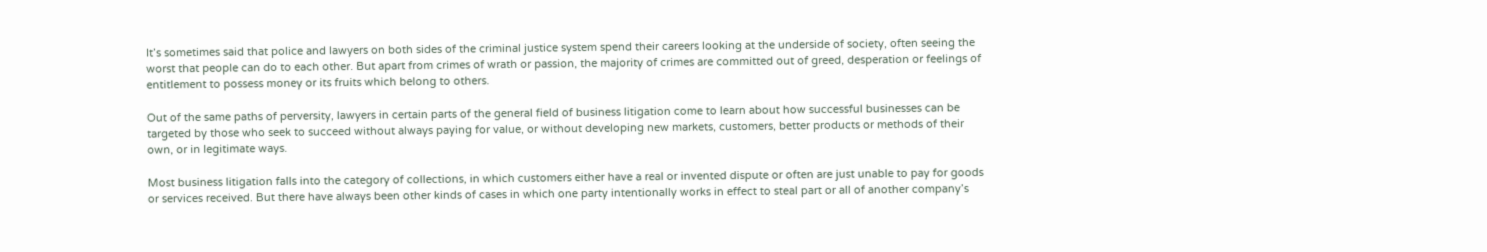It’s sometimes said that police and lawyers on both sides of the criminal justice system spend their careers looking at the underside of society, often seeing the worst that people can do to each other. But apart from crimes of wrath or passion, the majority of crimes are committed out of greed, desperation or feelings of entitlement to possess money or its fruits which belong to others.

Out of the same paths of perversity, lawyers in certain parts of the general field of business litigation come to learn about how successful businesses can be targeted by those who seek to succeed without always paying for value, or without developing new markets, customers, better products or methods of their own, or in legitimate ways.

Most business litigation falls into the category of collections, in which customers either have a real or invented dispute or often are just unable to pay for goods or services received. But there have always been other kinds of cases in which one party intentionally works in effect to steal part or all of another company’s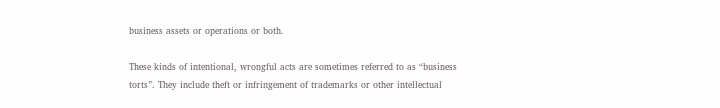business assets or operations or both.

These kinds of intentional, wrongful acts are sometimes referred to as “business torts”. They include theft or infringement of trademarks or other intellectual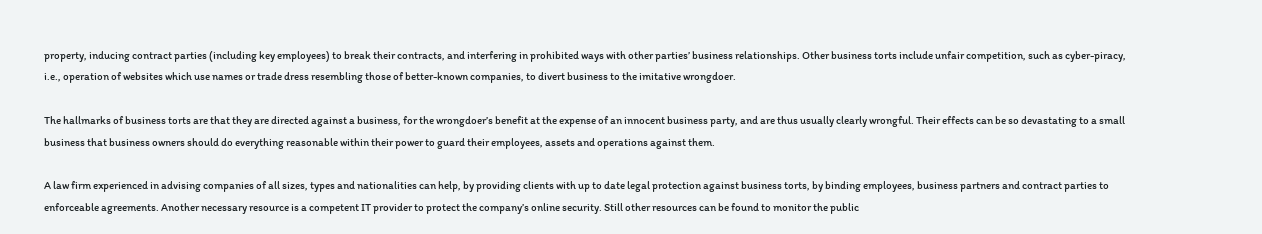property, inducing contract parties (including key employees) to break their contracts, and interfering in prohibited ways with other parties’ business relationships. Other business torts include unfair competition, such as cyber-piracy, i.e., operation of websites which use names or trade dress resembling those of better-known companies, to divert business to the imitative wrongdoer.

The hallmarks of business torts are that they are directed against a business, for the wrongdoer’s benefit at the expense of an innocent business party, and are thus usually clearly wrongful. Their effects can be so devastating to a small business that business owners should do everything reasonable within their power to guard their employees, assets and operations against them.

A law firm experienced in advising companies of all sizes, types and nationalities can help, by providing clients with up to date legal protection against business torts, by binding employees, business partners and contract parties to enforceable agreements. Another necessary resource is a competent IT provider to protect the company’s online security. Still other resources can be found to monitor the public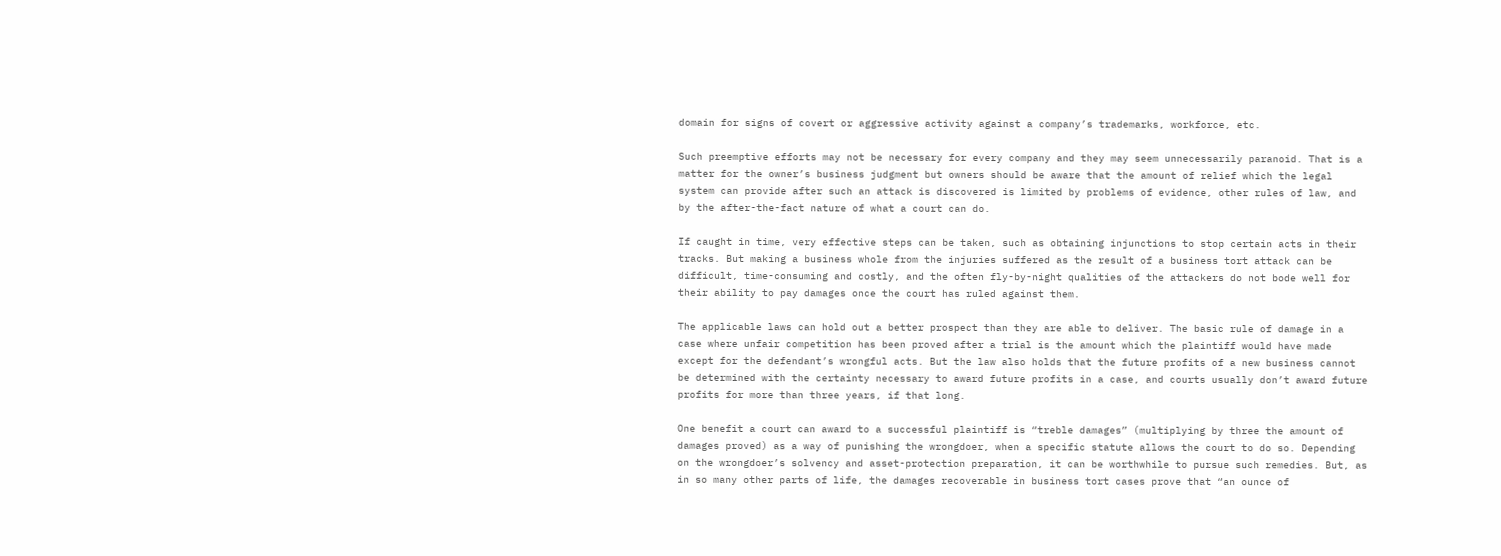domain for signs of covert or aggressive activity against a company’s trademarks, workforce, etc.

Such preemptive efforts may not be necessary for every company and they may seem unnecessarily paranoid. That is a matter for the owner’s business judgment but owners should be aware that the amount of relief which the legal system can provide after such an attack is discovered is limited by problems of evidence, other rules of law, and by the after-the-fact nature of what a court can do.

If caught in time, very effective steps can be taken, such as obtaining injunctions to stop certain acts in their tracks. But making a business whole from the injuries suffered as the result of a business tort attack can be difficult, time-consuming and costly, and the often fly-by-night qualities of the attackers do not bode well for their ability to pay damages once the court has ruled against them.

The applicable laws can hold out a better prospect than they are able to deliver. The basic rule of damage in a case where unfair competition has been proved after a trial is the amount which the plaintiff would have made except for the defendant’s wrongful acts. But the law also holds that the future profits of a new business cannot be determined with the certainty necessary to award future profits in a case, and courts usually don’t award future profits for more than three years, if that long.

One benefit a court can award to a successful plaintiff is “treble damages” (multiplying by three the amount of damages proved) as a way of punishing the wrongdoer, when a specific statute allows the court to do so. Depending on the wrongdoer’s solvency and asset-protection preparation, it can be worthwhile to pursue such remedies. But, as in so many other parts of life, the damages recoverable in business tort cases prove that “an ounce of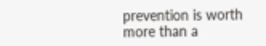prevention is worth more than a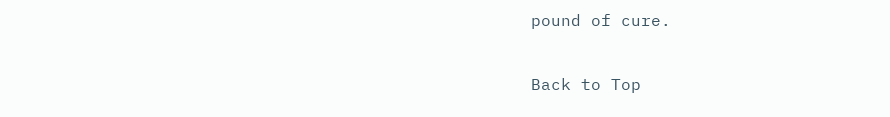pound of cure.

Back to Top